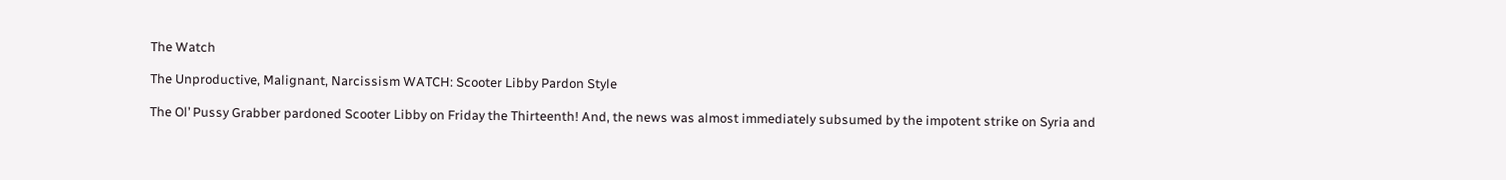The Watch

The Unproductive, Malignant, Narcissism WATCH: Scooter Libby Pardon Style

The Ol’ Pussy Grabber pardoned Scooter Libby on Friday the Thirteenth! And, the news was almost immediately subsumed by the impotent strike on Syria and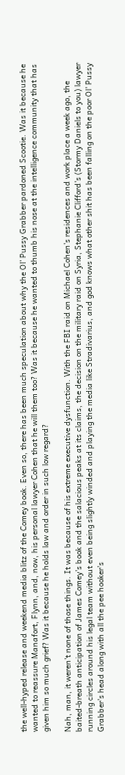the well-hyped release and weekend media blitz of the Comey book. Even so, there has been much speculation about why the Ol’ Pussy Grabber pardoned Scootie. Was it because he wanted to reassure Manafort, Flynn, and, now, his personal lawyer Cohen that he will them too? Was it because he wanted to thumb his nose at the intelligence community that has given him so much grief? Was it because he holds law and order in such low regard?

Nah, man, it weren’t none of those things. It was because of his extreme executive dysfunction. With the FBI raid on Michael Cohen’s residences and work place a week ago, the baited-breath anticipation of James Comey’s book and the salacious peaks at its claims, the decision on the military raid on Syria, Stephanie Clifford’s (Stormy Daniels to you) lawyer running circles around his legal team without even being slightly winded and playing the media like Stradivarius, and god knows what other shit has been falling on the poor Ol’ Pussy Grabber’s head along with all the pee hooker’s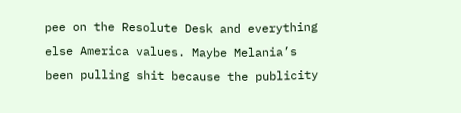pee on the Resolute Desk and everything else America values. Maybe Melania’s been pulling shit because the publicity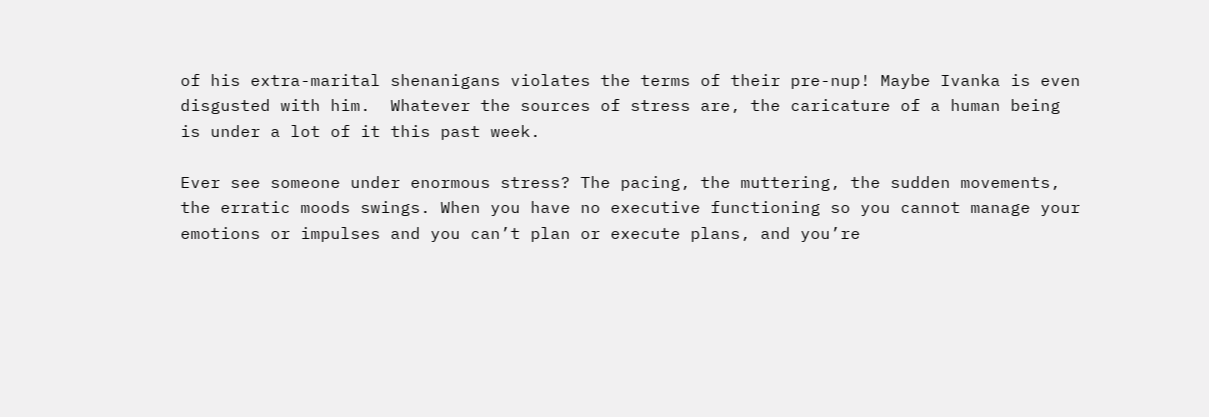of his extra-marital shenanigans violates the terms of their pre-nup! Maybe Ivanka is even disgusted with him.  Whatever the sources of stress are, the caricature of a human being is under a lot of it this past week.

Ever see someone under enormous stress? The pacing, the muttering, the sudden movements, the erratic moods swings. When you have no executive functioning so you cannot manage your emotions or impulses and you can’t plan or execute plans, and you’re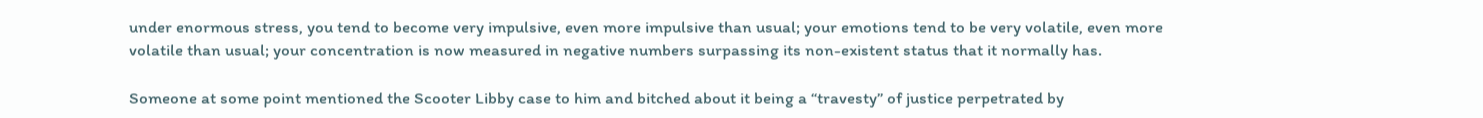under enormous stress, you tend to become very impulsive, even more impulsive than usual; your emotions tend to be very volatile, even more volatile than usual; your concentration is now measured in negative numbers surpassing its non-existent status that it normally has.

Someone at some point mentioned the Scooter Libby case to him and bitched about it being a “travesty” of justice perpetrated by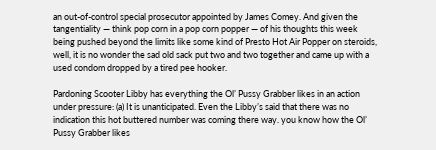an out-of-control special prosecutor appointed by James Comey. And given the tangentiality — think pop corn in a pop corn popper — of his thoughts this week being pushed beyond the limits like some kind of Presto Hot Air Popper on steroids, well, it is no wonder the sad old sack put two and two together and came up with a used condom dropped by a tired pee hooker.

Pardoning Scooter Libby has everything the Ol’ Pussy Grabber likes in an action under pressure: (a) It is unanticipated. Even the Libby’s said that there was no indication this hot buttered number was coming there way. you know how the Ol’ Pussy Grabber likes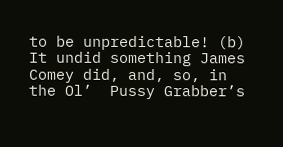to be unpredictable! (b) It undid something James Comey did, and, so, in the Ol’  Pussy Grabber’s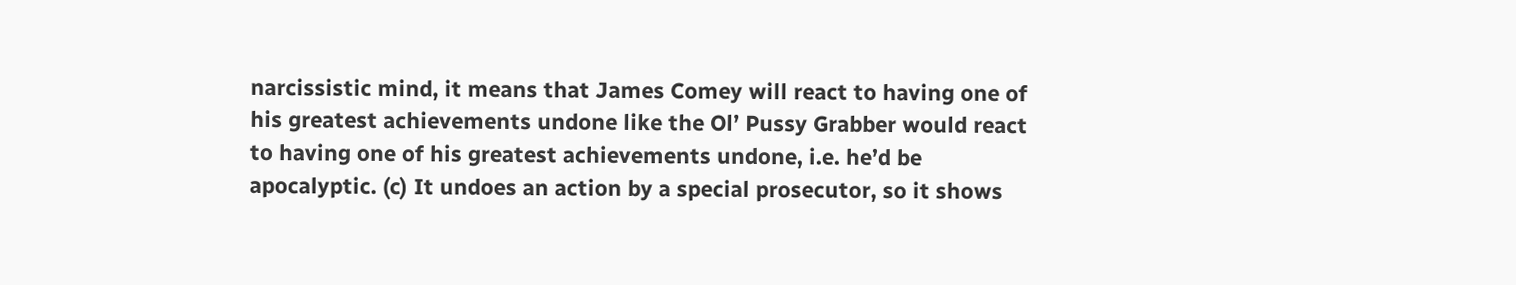narcissistic mind, it means that James Comey will react to having one of his greatest achievements undone like the Ol’ Pussy Grabber would react to having one of his greatest achievements undone, i.e. he’d be apocalyptic. (c) It undoes an action by a special prosecutor, so it shows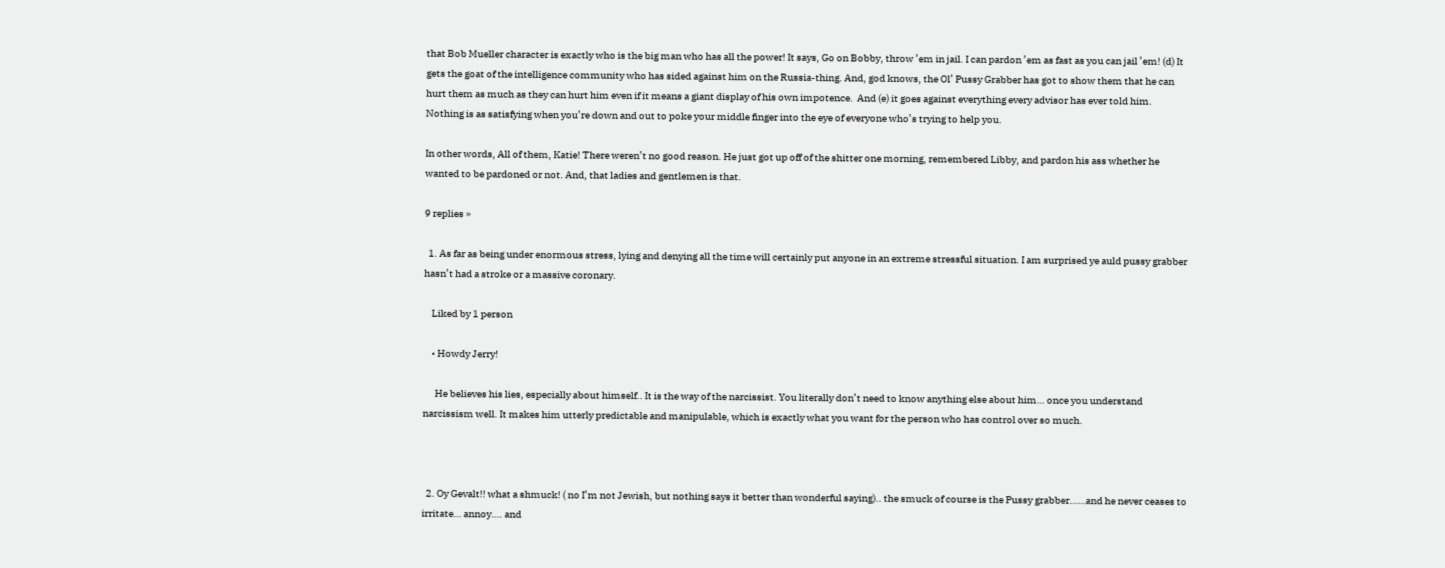that Bob Mueller character is exactly who is the big man who has all the power! It says, Go on Bobby, throw ’em in jail. I can pardon ’em as fast as you can jail ’em! (d) It gets the goat of the intelligence community who has sided against him on the Russia-thing. And, god knows, the Ol’ Pussy Grabber has got to show them that he can hurt them as much as they can hurt him even if it means a giant display of his own impotence.  And (e) it goes against everything every advisor has ever told him. Nothing is as satisfying when you’re down and out to poke your middle finger into the eye of everyone who’s trying to help you.

In other words, All of them, Katie! There weren’t no good reason. He just got up off of the shitter one morning, remembered Libby, and pardon his ass whether he wanted to be pardoned or not. And, that ladies and gentlemen is that.

9 replies »

  1. As far as being under enormous stress, lying and denying all the time will certainly put anyone in an extreme stressful situation. I am surprised ye auld pussy grabber hasn’t had a stroke or a massive coronary.

    Liked by 1 person

    • Howdy Jerry!

      He believes his lies, especially about himself.. It is the way of the narcissist. You literally don’t need to know anything else about him… once you understand narcissism well. It makes him utterly predictable and manipulable, which is exactly what you want for the person who has control over so much.



  2. Oy Gevalt!! what a shmuck! ( no I’m not Jewish, but nothing says it better than wonderful saying).. the smuck of course is the Pussy grabber……and he never ceases to irritate… annoy…. and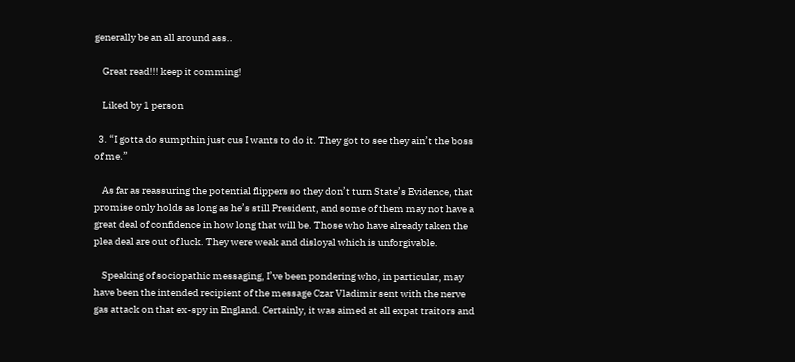generally be an all around ass..

    Great read!!! keep it comming!

    Liked by 1 person

  3. “I gotta do sumpthin just cus I wants to do it. They got to see they ain’t the boss of me.”

    As far as reassuring the potential flippers so they don’t turn State’s Evidence, that promise only holds as long as he’s still President, and some of them may not have a great deal of confidence in how long that will be. Those who have already taken the plea deal are out of luck. They were weak and disloyal which is unforgivable.

    Speaking of sociopathic messaging, I’ve been pondering who, in particular, may have been the intended recipient of the message Czar Vladimir sent with the nerve gas attack on that ex-spy in England. Certainly, it was aimed at all expat traitors and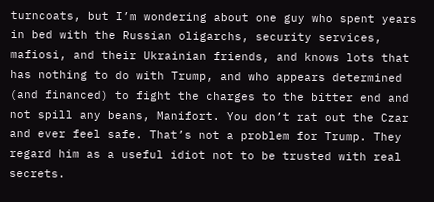turncoats, but I’m wondering about one guy who spent years in bed with the Russian oligarchs, security services, mafiosi, and their Ukrainian friends, and knows lots that has nothing to do with Trump, and who appears determined (and financed) to fight the charges to the bitter end and not spill any beans, Manifort. You don’t rat out the Czar and ever feel safe. That’s not a problem for Trump. They regard him as a useful idiot not to be trusted with real secrets.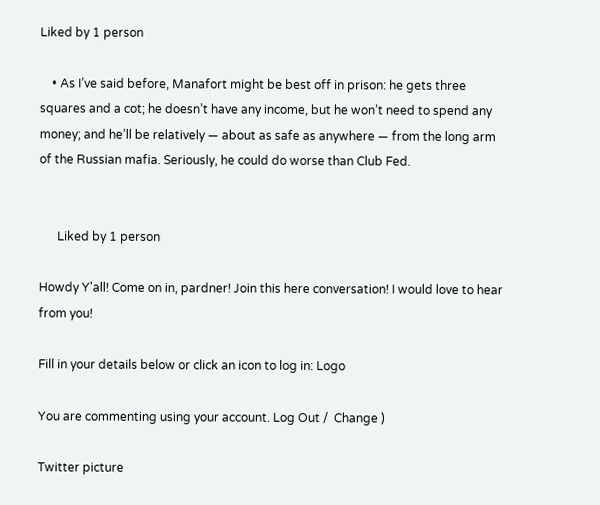Liked by 1 person

    • As I’ve said before, Manafort might be best off in prison: he gets three squares and a cot; he doesn’t have any income, but he won’t need to spend any money; and he’ll be relatively — about as safe as anywhere — from the long arm of the Russian mafia. Seriously, he could do worse than Club Fed.


      Liked by 1 person

Howdy Y'all! Come on in, pardner! Join this here conversation! I would love to hear from you!

Fill in your details below or click an icon to log in: Logo

You are commenting using your account. Log Out /  Change )

Twitter picture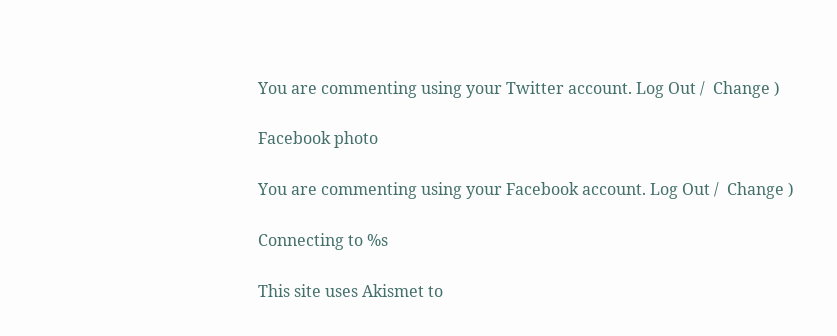You are commenting using your Twitter account. Log Out /  Change )

Facebook photo

You are commenting using your Facebook account. Log Out /  Change )

Connecting to %s

This site uses Akismet to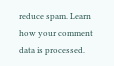reduce spam. Learn how your comment data is processed.